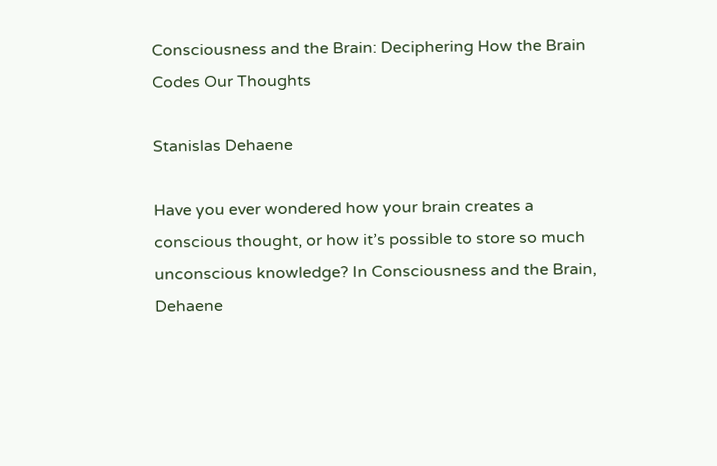Consciousness and the Brain: Deciphering How the Brain Codes Our Thoughts

Stanislas Dehaene

Have you ever wondered how your brain creates a conscious thought, or how it’s possible to store so much unconscious knowledge? In Consciousness and the Brain, Dehaene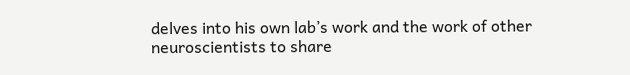delves into his own lab’s work and the work of other neuroscientists to share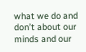what we do and don’t about our minds and our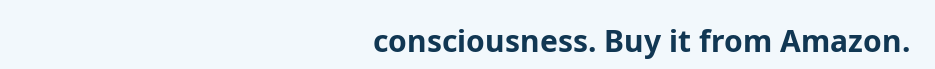consciousness. Buy it from Amazon.